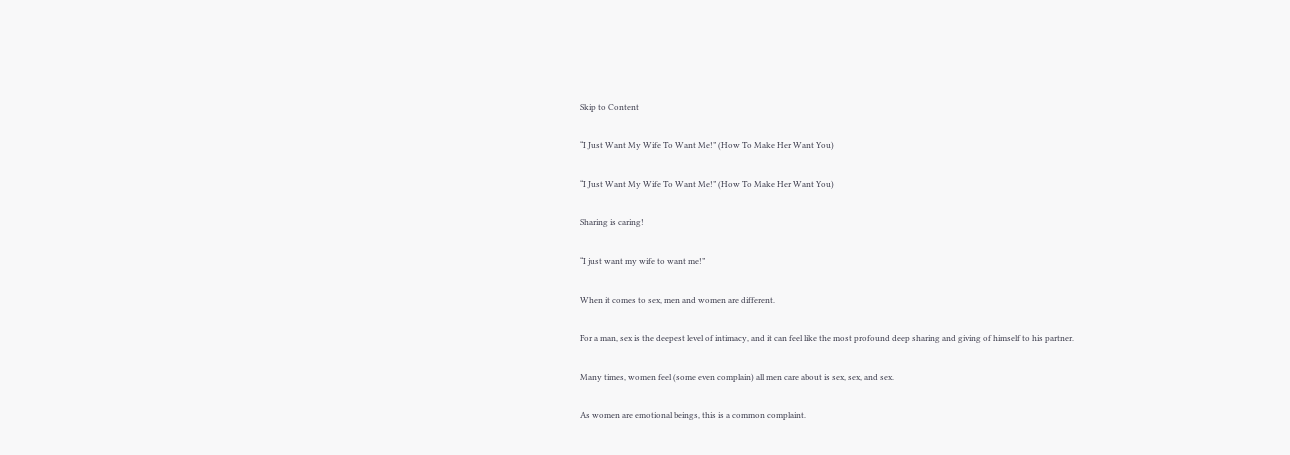Skip to Content

“I Just Want My Wife To Want Me!” (How To Make Her Want You)

“I Just Want My Wife To Want Me!” (How To Make Her Want You)

Sharing is caring!

“I just want my wife to want me!”

When it comes to sex, men and women are different.

For a man, sex is the deepest level of intimacy, and it can feel like the most profound deep sharing and giving of himself to his partner.

Many times, women feel (some even complain) all men care about is sex, sex, and sex.

As women are emotional beings, this is a common complaint.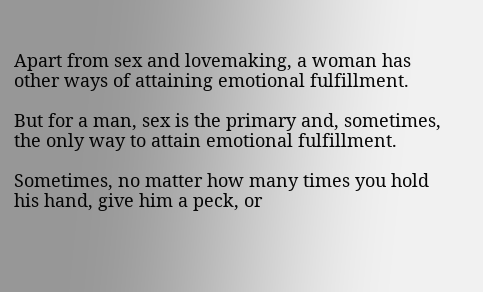Apart from sex and lovemaking, a woman has other ways of attaining emotional fulfillment.

But for a man, sex is the primary and, sometimes, the only way to attain emotional fulfillment.

Sometimes, no matter how many times you hold his hand, give him a peck, or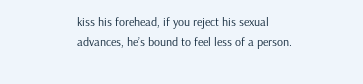kiss his forehead, if you reject his sexual advances, he’s bound to feel less of a person.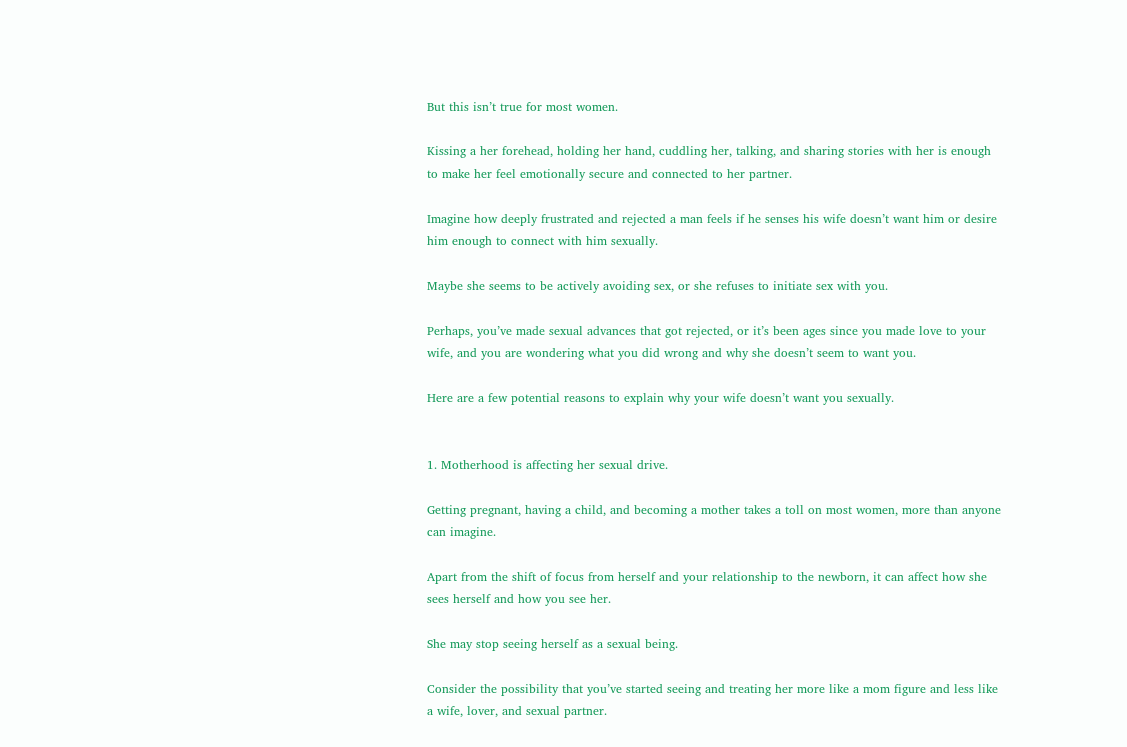But this isn’t true for most women.

Kissing a her forehead, holding her hand, cuddling her, talking, and sharing stories with her is enough to make her feel emotionally secure and connected to her partner.

Imagine how deeply frustrated and rejected a man feels if he senses his wife doesn’t want him or desire him enough to connect with him sexually.

Maybe she seems to be actively avoiding sex, or she refuses to initiate sex with you.

Perhaps, you’ve made sexual advances that got rejected, or it’s been ages since you made love to your wife, and you are wondering what you did wrong and why she doesn’t seem to want you.

Here are a few potential reasons to explain why your wife doesn’t want you sexually.


1. Motherhood is affecting her sexual drive.

Getting pregnant, having a child, and becoming a mother takes a toll on most women, more than anyone can imagine.

Apart from the shift of focus from herself and your relationship to the newborn, it can affect how she sees herself and how you see her.

She may stop seeing herself as a sexual being.

Consider the possibility that you’ve started seeing and treating her more like a mom figure and less like a wife, lover, and sexual partner.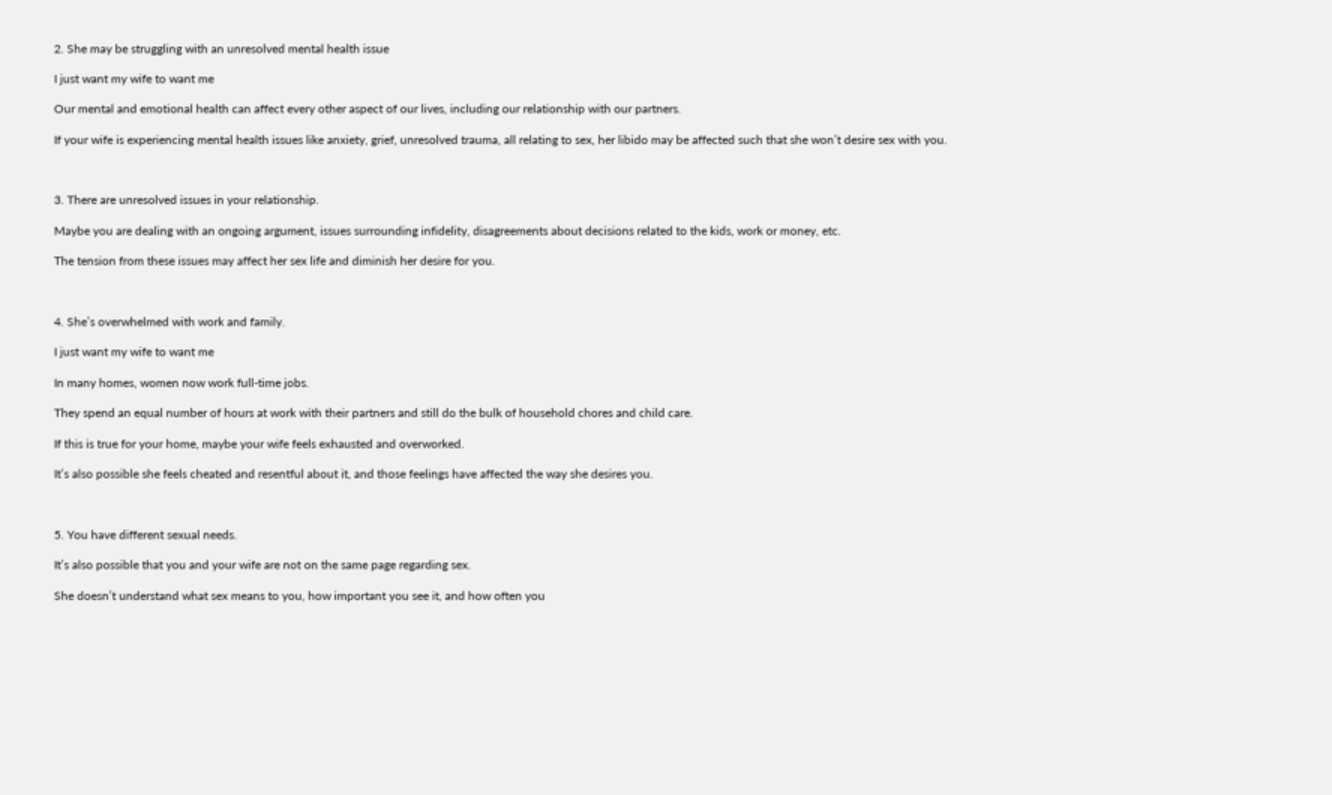2. She may be struggling with an unresolved mental health issue

I just want my wife to want me

Our mental and emotional health can affect every other aspect of our lives, including our relationship with our partners.

If your wife is experiencing mental health issues like anxiety, grief, unresolved trauma, all relating to sex, her libido may be affected such that she won’t desire sex with you.



3. There are unresolved issues in your relationship.

Maybe you are dealing with an ongoing argument, issues surrounding infidelity, disagreements about decisions related to the kids, work or money, etc.

The tension from these issues may affect her sex life and diminish her desire for you.



4. She’s overwhelmed with work and family.

I just want my wife to want me

In many homes, women now work full-time jobs.

They spend an equal number of hours at work with their partners and still do the bulk of household chores and child care.

If this is true for your home, maybe your wife feels exhausted and overworked.

It’s also possible she feels cheated and resentful about it, and those feelings have affected the way she desires you.



5. You have different sexual needs.

It’s also possible that you and your wife are not on the same page regarding sex.

She doesn’t understand what sex means to you, how important you see it, and how often you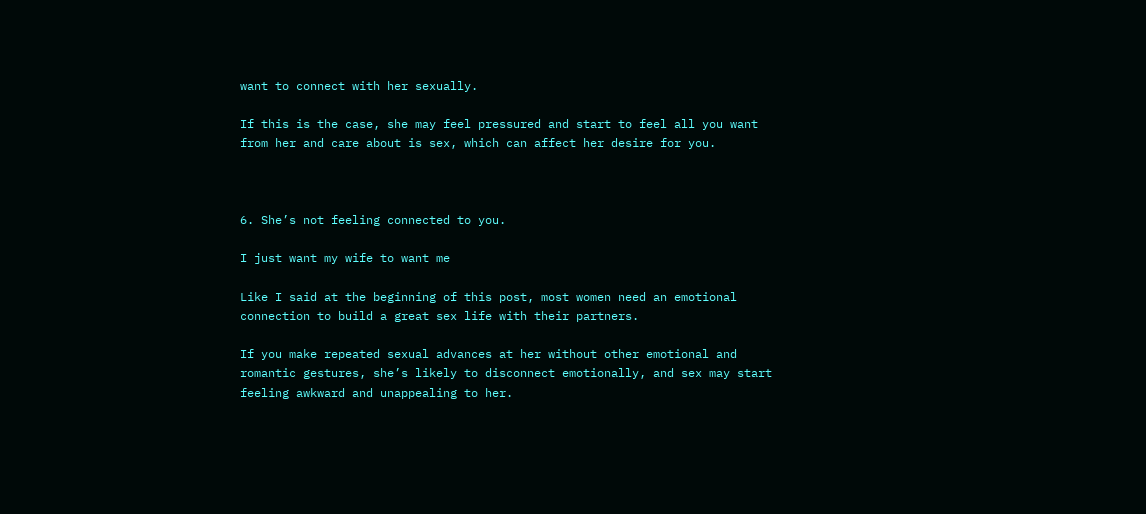want to connect with her sexually.

If this is the case, she may feel pressured and start to feel all you want from her and care about is sex, which can affect her desire for you.



6. She’s not feeling connected to you.

I just want my wife to want me

Like I said at the beginning of this post, most women need an emotional connection to build a great sex life with their partners.

If you make repeated sexual advances at her without other emotional and romantic gestures, she’s likely to disconnect emotionally, and sex may start feeling awkward and unappealing to her.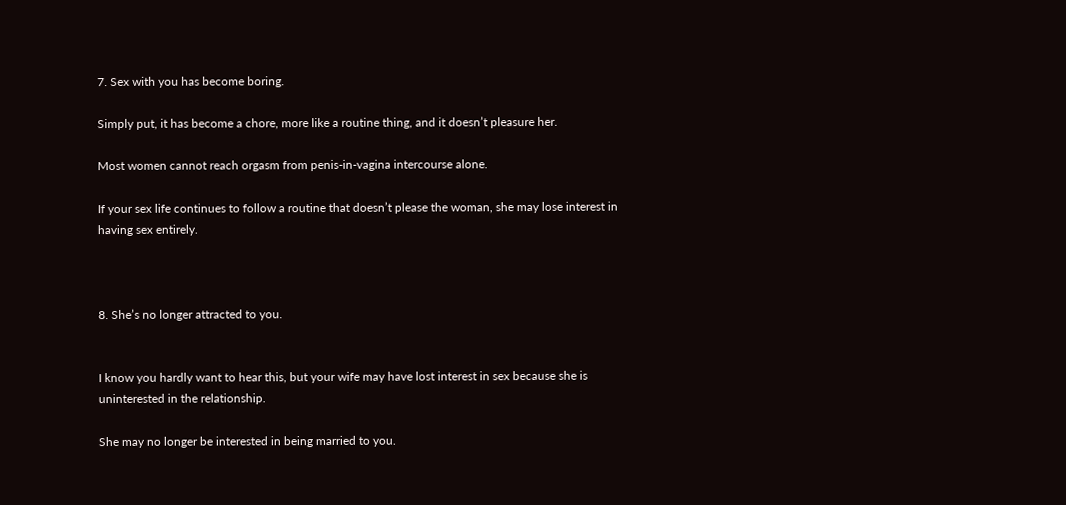7. Sex with you has become boring.

Simply put, it has become a chore, more like a routine thing, and it doesn’t pleasure her.

Most women cannot reach orgasm from penis-in-vagina intercourse alone.

If your sex life continues to follow a routine that doesn’t please the woman, she may lose interest in having sex entirely.



8. She’s no longer attracted to you.


I know you hardly want to hear this, but your wife may have lost interest in sex because she is uninterested in the relationship.

She may no longer be interested in being married to you.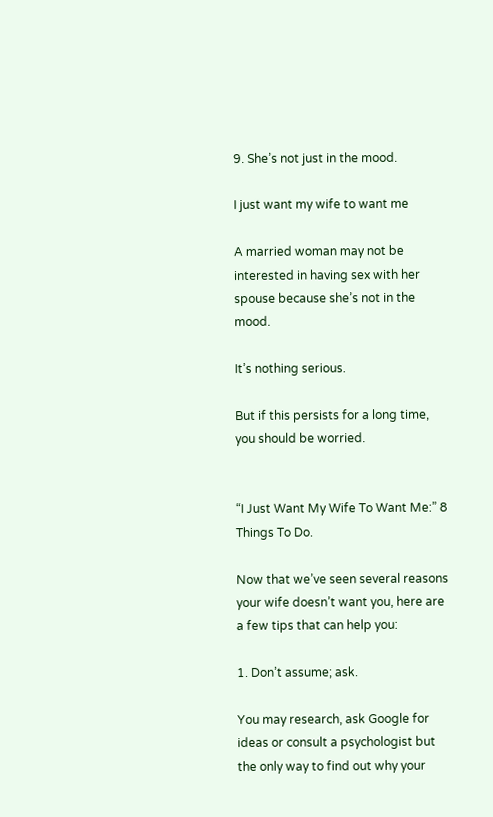9. She’s not just in the mood.

I just want my wife to want me

A married woman may not be interested in having sex with her spouse because she’s not in the mood.

It’s nothing serious.

But if this persists for a long time, you should be worried.


“I Just Want My Wife To Want Me:” 8 Things To Do.

Now that we’ve seen several reasons your wife doesn’t want you, here are a few tips that can help you:

1. Don’t assume; ask.

You may research, ask Google for ideas or consult a psychologist but the only way to find out why your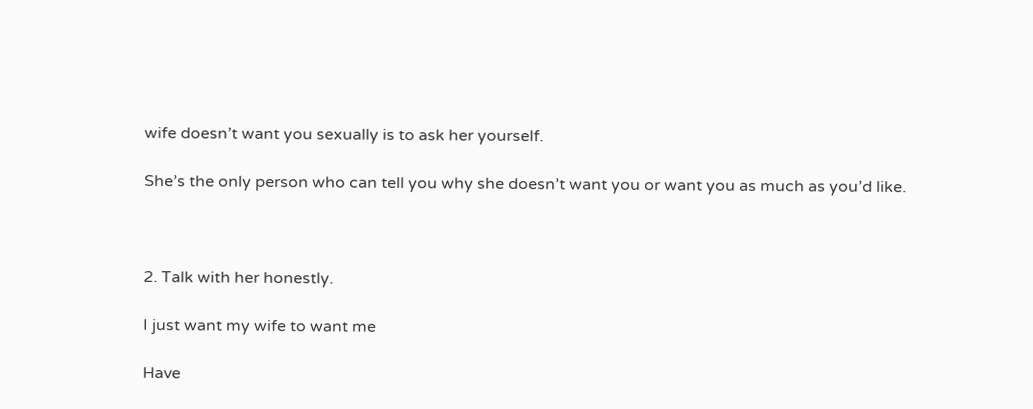wife doesn’t want you sexually is to ask her yourself.

She’s the only person who can tell you why she doesn’t want you or want you as much as you’d like.



2. Talk with her honestly.

I just want my wife to want me

Have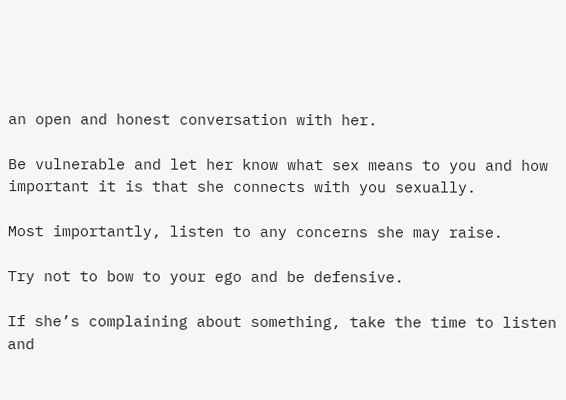an open and honest conversation with her.

Be vulnerable and let her know what sex means to you and how important it is that she connects with you sexually.

Most importantly, listen to any concerns she may raise.

Try not to bow to your ego and be defensive.

If she’s complaining about something, take the time to listen and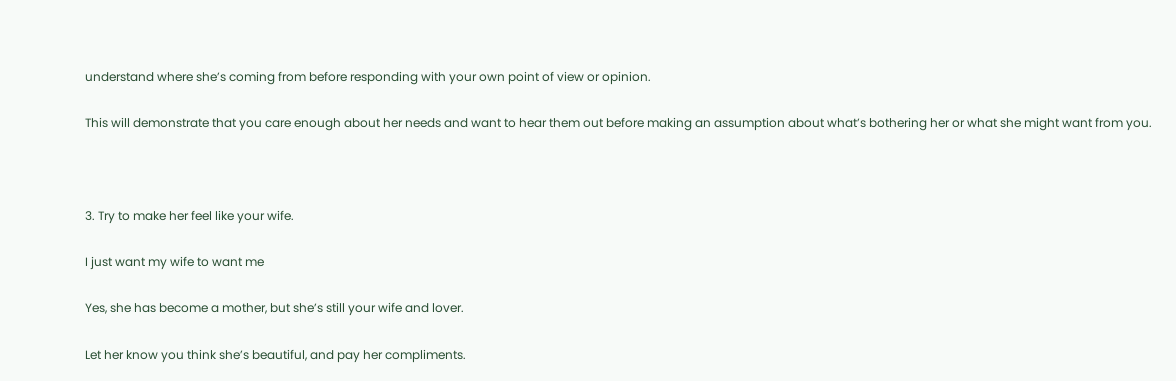understand where she’s coming from before responding with your own point of view or opinion.

This will demonstrate that you care enough about her needs and want to hear them out before making an assumption about what’s bothering her or what she might want from you.



3. Try to make her feel like your wife.

I just want my wife to want me

Yes, she has become a mother, but she’s still your wife and lover.

Let her know you think she’s beautiful, and pay her compliments.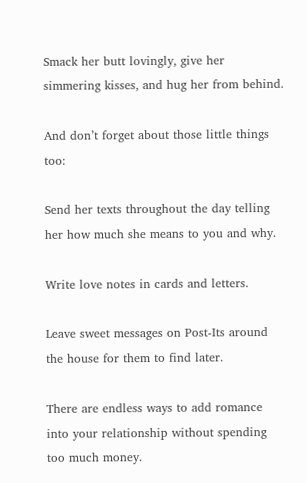Smack her butt lovingly, give her simmering kisses, and hug her from behind.

And don’t forget about those little things too:

Send her texts throughout the day telling her how much she means to you and why.

Write love notes in cards and letters.

Leave sweet messages on Post-Its around the house for them to find later.

There are endless ways to add romance into your relationship without spending too much money.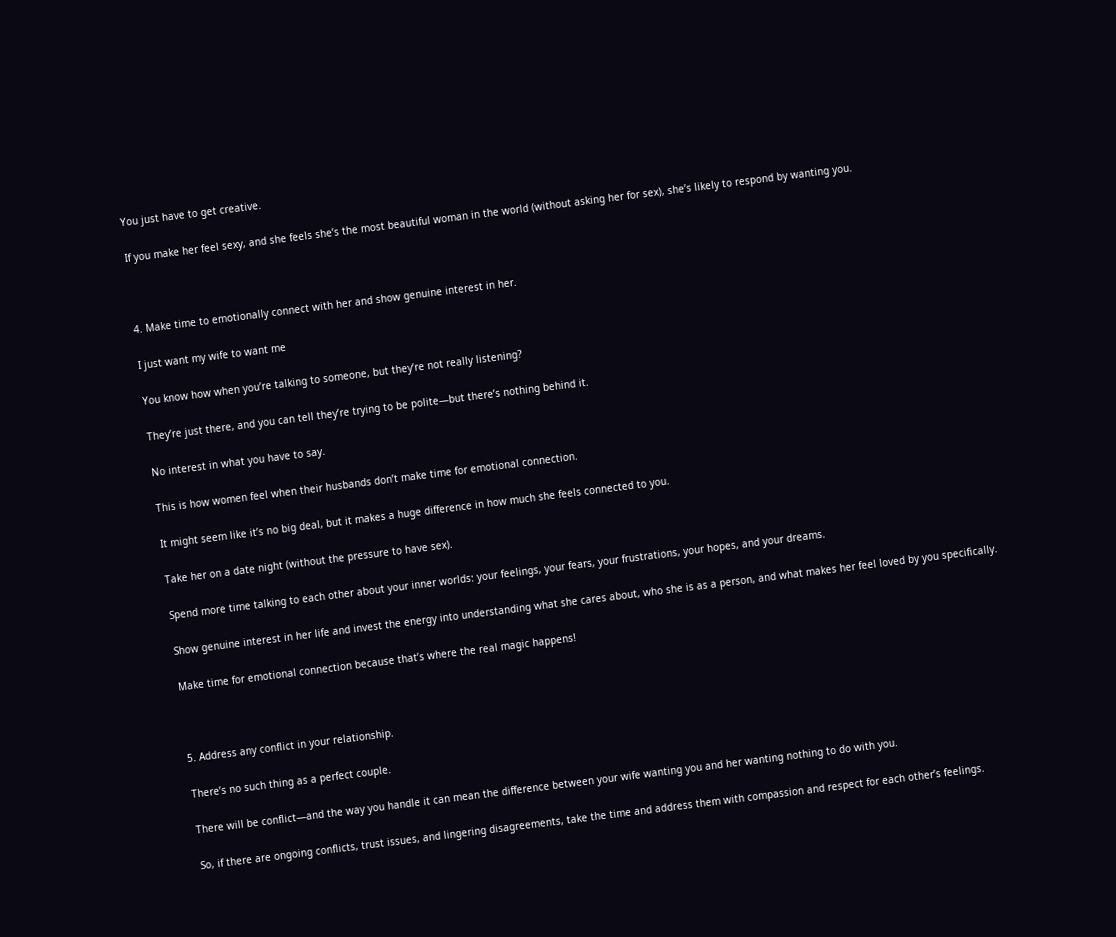You just have to get creative.

If you make her feel sexy, and she feels she’s the most beautiful woman in the world (without asking her for sex), she’s likely to respond by wanting you.



4. Make time to emotionally connect with her and show genuine interest in her.

I just want my wife to want me

You know how when you’re talking to someone, but they’re not really listening?

They’re just there, and you can tell they’re trying to be polite—but there’s nothing behind it.

No interest in what you have to say.

This is how women feel when their husbands don’t make time for emotional connection.

It might seem like it’s no big deal, but it makes a huge difference in how much she feels connected to you.

Take her on a date night (without the pressure to have sex).

Spend more time talking to each other about your inner worlds: your feelings, your fears, your frustrations, your hopes, and your dreams.

Show genuine interest in her life and invest the energy into understanding what she cares about, who she is as a person, and what makes her feel loved by you specifically.

Make time for emotional connection because that’s where the real magic happens!



5. Address any conflict in your relationship.

There’s no such thing as a perfect couple.

There will be conflict—and the way you handle it can mean the difference between your wife wanting you and her wanting nothing to do with you.

So, if there are ongoing conflicts, trust issues, and lingering disagreements, take the time and address them with compassion and respect for each other’s feelings.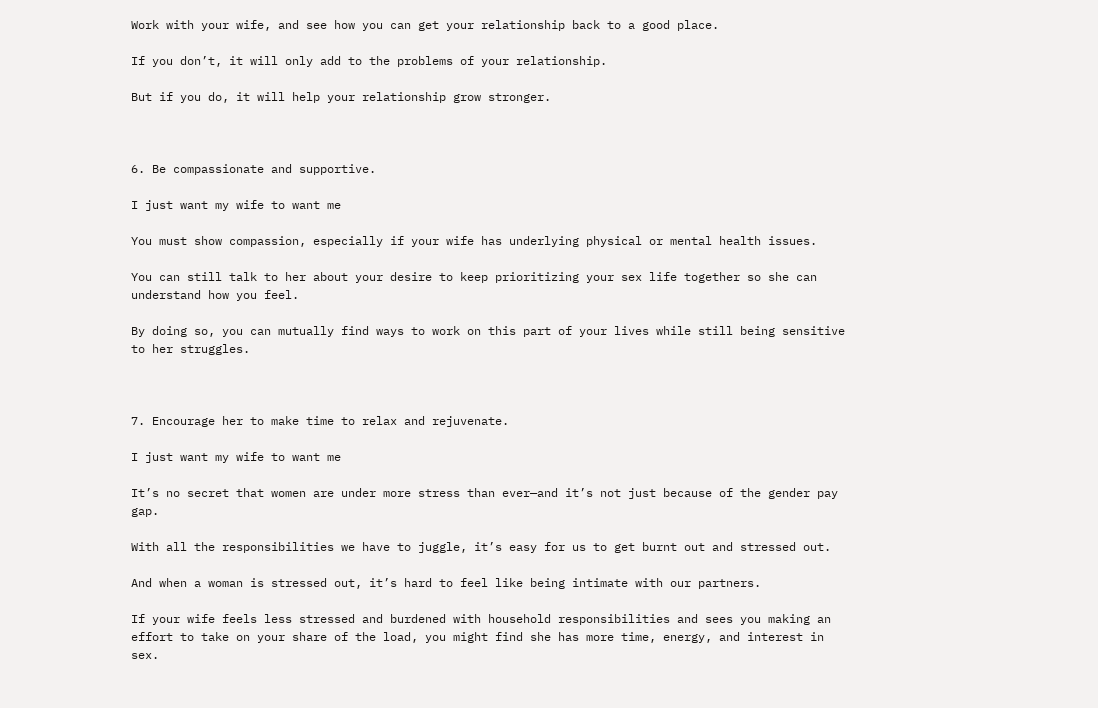Work with your wife, and see how you can get your relationship back to a good place.

If you don’t, it will only add to the problems of your relationship.

But if you do, it will help your relationship grow stronger.



6. Be compassionate and supportive.

I just want my wife to want me

You must show compassion, especially if your wife has underlying physical or mental health issues.

You can still talk to her about your desire to keep prioritizing your sex life together so she can understand how you feel.

By doing so, you can mutually find ways to work on this part of your lives while still being sensitive to her struggles.



7. Encourage her to make time to relax and rejuvenate.

I just want my wife to want me

It’s no secret that women are under more stress than ever—and it’s not just because of the gender pay gap.

With all the responsibilities we have to juggle, it’s easy for us to get burnt out and stressed out.

And when a woman is stressed out, it’s hard to feel like being intimate with our partners.

If your wife feels less stressed and burdened with household responsibilities and sees you making an effort to take on your share of the load, you might find she has more time, energy, and interest in sex.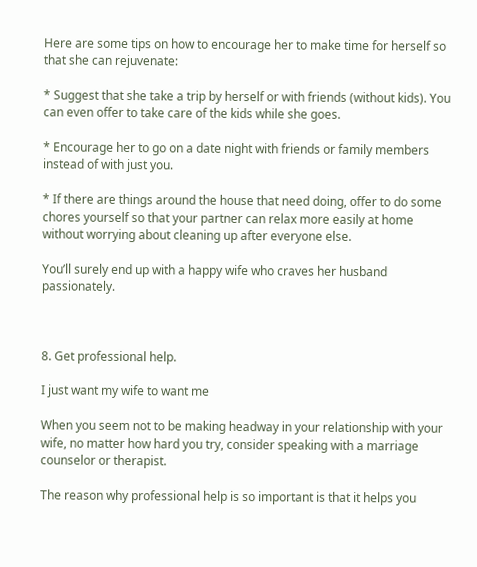Here are some tips on how to encourage her to make time for herself so that she can rejuvenate:

* Suggest that she take a trip by herself or with friends (without kids). You can even offer to take care of the kids while she goes.

* Encourage her to go on a date night with friends or family members instead of with just you.

* If there are things around the house that need doing, offer to do some chores yourself so that your partner can relax more easily at home without worrying about cleaning up after everyone else.

You’ll surely end up with a happy wife who craves her husband passionately.



8. Get professional help.

I just want my wife to want me

When you seem not to be making headway in your relationship with your wife, no matter how hard you try, consider speaking with a marriage counselor or therapist.

The reason why professional help is so important is that it helps you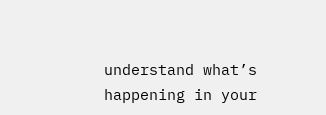understand what’s happening in your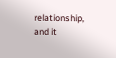relationship, and it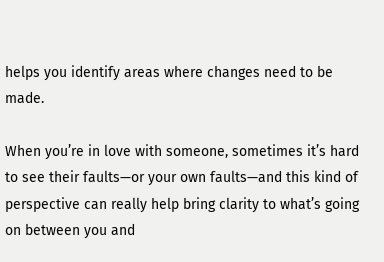helps you identify areas where changes need to be made.

When you’re in love with someone, sometimes it’s hard to see their faults—or your own faults—and this kind of perspective can really help bring clarity to what’s going on between you and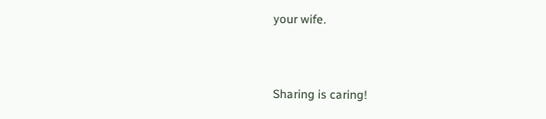your wife.



Sharing is caring!